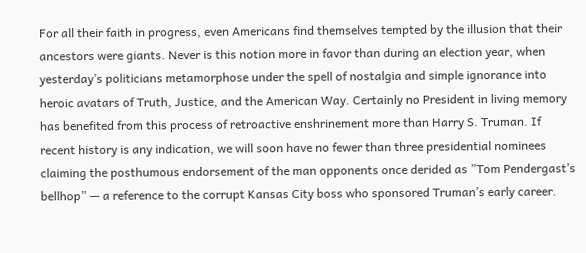For all their faith in progress, even Americans find themselves tempted by the illusion that their ancestors were giants. Never is this notion more in favor than during an election year, when yesterday’s politicians metamorphose under the spell of nostalgia and simple ignorance into heroic avatars of Truth, Justice, and the American Way. Certainly no President in living memory has benefited from this process of retroactive enshrinement more than Harry S. Truman. If recent history is any indication, we will soon have no fewer than three presidential nominees claiming the posthumous endorsement of the man opponents once derided as ”Tom Pendergast’s bellhop” — a reference to the corrupt Kansas City boss who sponsored Truman’s early career.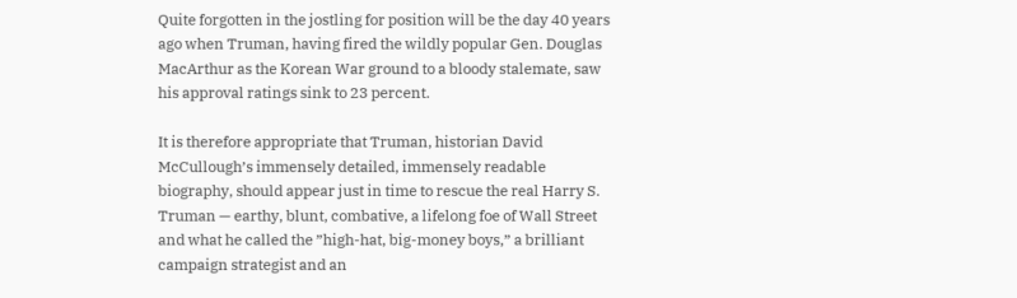Quite forgotten in the jostling for position will be the day 40 years ago when Truman, having fired the wildly popular Gen. Douglas MacArthur as the Korean War ground to a bloody stalemate, saw his approval ratings sink to 23 percent.

It is therefore appropriate that Truman, historian David McCullough’s immensely detailed, immensely readable biography, should appear just in time to rescue the real Harry S. Truman — earthy, blunt, combative, a lifelong foe of Wall Street and what he called the ”high-hat, big-money boys,” a brilliant campaign strategist and an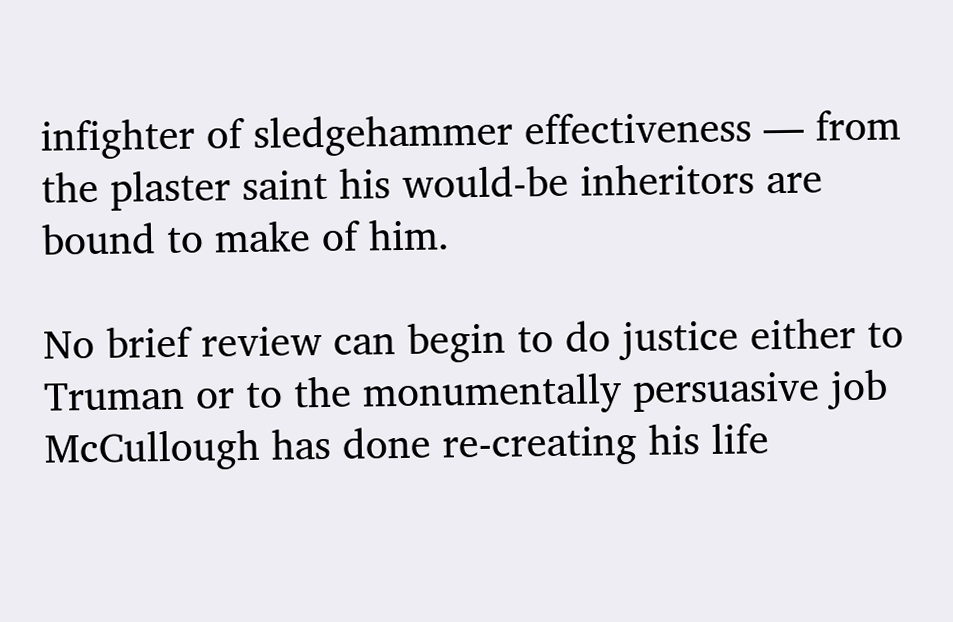infighter of sledgehammer effectiveness — from the plaster saint his would-be inheritors are bound to make of him.

No brief review can begin to do justice either to Truman or to the monumentally persuasive job McCullough has done re-creating his life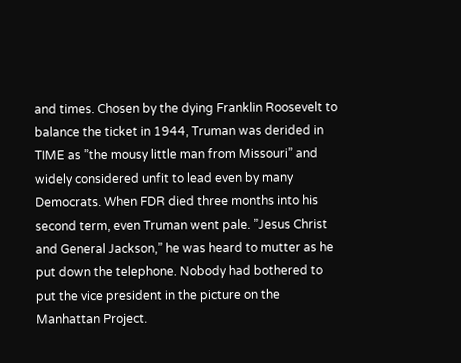and times. Chosen by the dying Franklin Roosevelt to balance the ticket in 1944, Truman was derided in TIME as ”the mousy little man from Missouri” and widely considered unfit to lead even by many Democrats. When FDR died three months into his second term, even Truman went pale. ”Jesus Christ and General Jackson,” he was heard to mutter as he put down the telephone. Nobody had bothered to put the vice president in the picture on the Manhattan Project.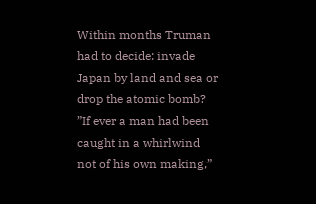Within months Truman had to decide: invade Japan by land and sea or drop the atomic bomb? ”If ever a man had been caught in a whirlwind not of his own making,”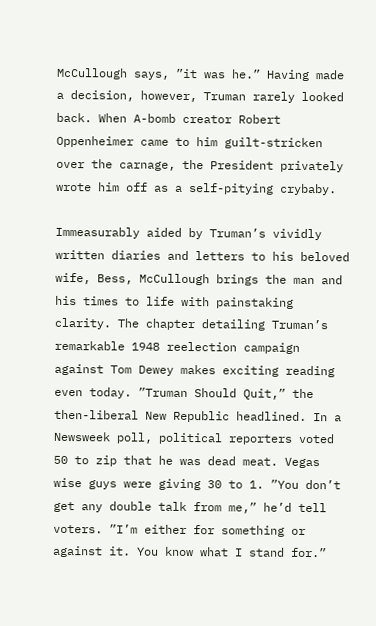McCullough says, ”it was he.” Having made a decision, however, Truman rarely looked back. When A-bomb creator Robert Oppenheimer came to him guilt-stricken over the carnage, the President privately wrote him off as a self-pitying crybaby.

Immeasurably aided by Truman’s vividly written diaries and letters to his beloved wife, Bess, McCullough brings the man and his times to life with painstaking clarity. The chapter detailing Truman’s remarkable 1948 reelection campaign against Tom Dewey makes exciting reading even today. ”Truman Should Quit,” the then-liberal New Republic headlined. In a Newsweek poll, political reporters voted 50 to zip that he was dead meat. Vegas wise guys were giving 30 to 1. ”You don’t get any double talk from me,” he’d tell voters. ”I’m either for something or against it. You know what I stand for.”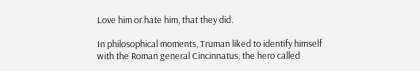Love him or hate him, that they did.

In philosophical moments, Truman liked to identify himself with the Roman general Cincinnatus, the hero called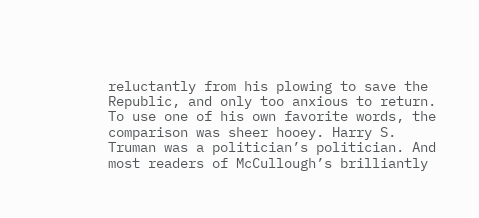reluctantly from his plowing to save the Republic, and only too anxious to return. To use one of his own favorite words, the comparison was sheer hooey. Harry S. Truman was a politician’s politician. And most readers of McCullough’s brilliantly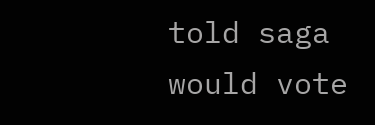told saga would vote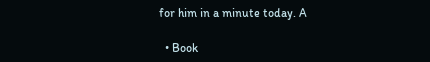for him in a minute today. A

  • Book